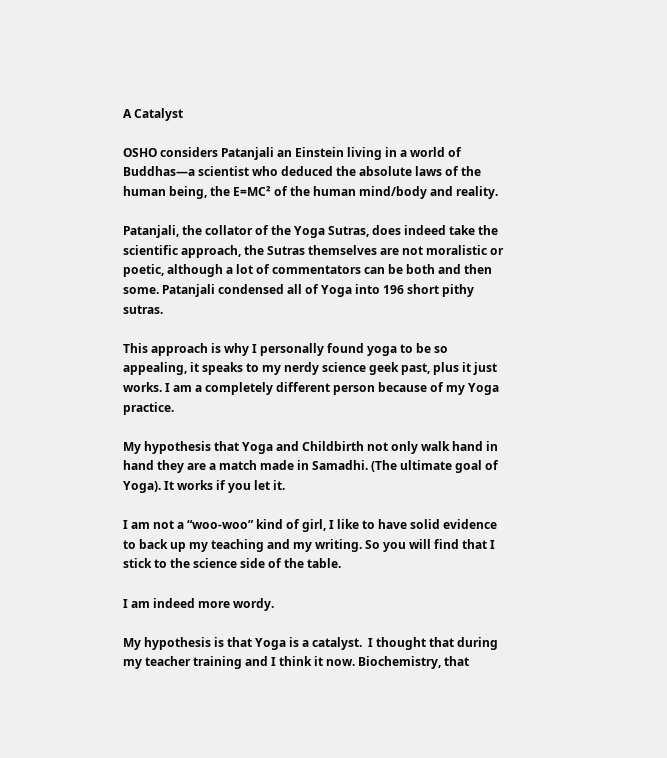A Catalyst

OSHO considers Patanjali an Einstein living in a world of Buddhas—a scientist who deduced the absolute laws of the human being, the E=MC² of the human mind/body and reality.

Patanjali, the collator of the Yoga Sutras, does indeed take the scientific approach, the Sutras themselves are not moralistic or poetic, although a lot of commentators can be both and then some. Patanjali condensed all of Yoga into 196 short pithy sutras.

This approach is why I personally found yoga to be so appealing, it speaks to my nerdy science geek past, plus it just works. I am a completely different person because of my Yoga practice.

My hypothesis that Yoga and Childbirth not only walk hand in hand they are a match made in Samadhi. (The ultimate goal of Yoga). It works if you let it.

I am not a “woo-woo” kind of girl, I like to have solid evidence to back up my teaching and my writing. So you will find that I stick to the science side of the table.

I am indeed more wordy.

My hypothesis is that Yoga is a catalyst.  I thought that during my teacher training and I think it now. Biochemistry, that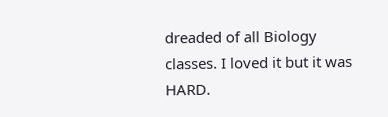dreaded of all Biology classes. I loved it but it was HARD.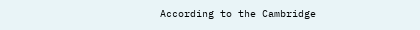According to the Cambridge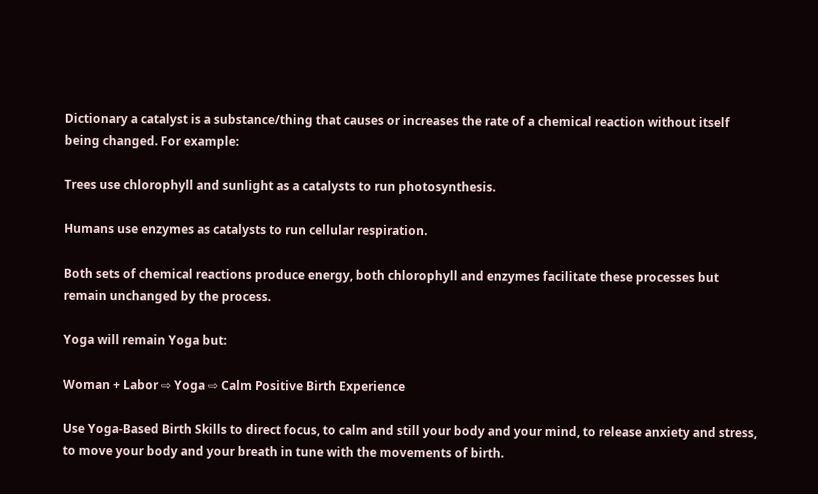Dictionary a catalyst is a substance/thing that causes or increases the rate of a chemical reaction without itself being changed. For example:

Trees use chlorophyll and sunlight as a catalysts to run photosynthesis.

Humans use enzymes as catalysts to run cellular respiration.

Both sets of chemical reactions produce energy, both chlorophyll and enzymes facilitate these processes but remain unchanged by the process.

Yoga will remain Yoga but:

Woman + Labor ⇨ Yoga ⇨ Calm Positive Birth Experience

Use Yoga-Based Birth Skills to direct focus, to calm and still your body and your mind, to release anxiety and stress, to move your body and your breath in tune with the movements of birth.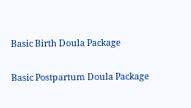Basic Birth Doula Package

Basic Postpartum Doula Package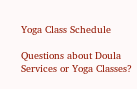Yoga Class Schedule

Questions about Doula Services or Yoga Classes?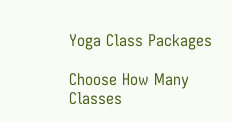Yoga Class Packages

Choose How Many Classes